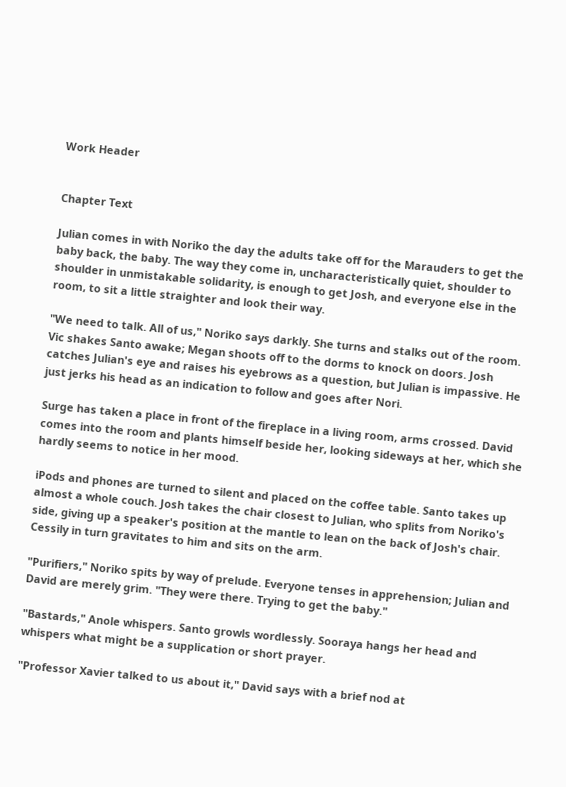Work Header


Chapter Text

Julian comes in with Noriko the day the adults take off for the Marauders to get the baby back, the baby. The way they come in, uncharacteristically quiet, shoulder to shoulder in unmistakable solidarity, is enough to get Josh, and everyone else in the room, to sit a little straighter and look their way.

"We need to talk. All of us," Noriko says darkly. She turns and stalks out of the room. Vic shakes Santo awake; Megan shoots off to the dorms to knock on doors. Josh catches Julian's eye and raises his eyebrows as a question, but Julian is impassive. He just jerks his head as an indication to follow and goes after Nori.

Surge has taken a place in front of the fireplace in a living room, arms crossed. David comes into the room and plants himself beside her, looking sideways at her, which she hardly seems to notice in her mood.

iPods and phones are turned to silent and placed on the coffee table. Santo takes up almost a whole couch. Josh takes the chair closest to Julian, who splits from Noriko's side, giving up a speaker's position at the mantle to lean on the back of Josh's chair. Cessily in turn gravitates to him and sits on the arm.

"Purifiers," Noriko spits by way of prelude. Everyone tenses in apprehension; Julian and David are merely grim. "They were there. Trying to get the baby."

"Bastards," Anole whispers. Santo growls wordlessly. Sooraya hangs her head and whispers what might be a supplication or short prayer.

"Professor Xavier talked to us about it," David says with a brief nod at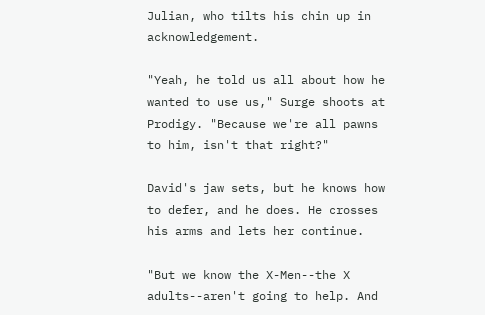Julian, who tilts his chin up in acknowledgement.

"Yeah, he told us all about how he wanted to use us," Surge shoots at Prodigy. "Because we're all pawns to him, isn't that right?"

David's jaw sets, but he knows how to defer, and he does. He crosses his arms and lets her continue.

"But we know the X-Men--the X adults--aren't going to help. And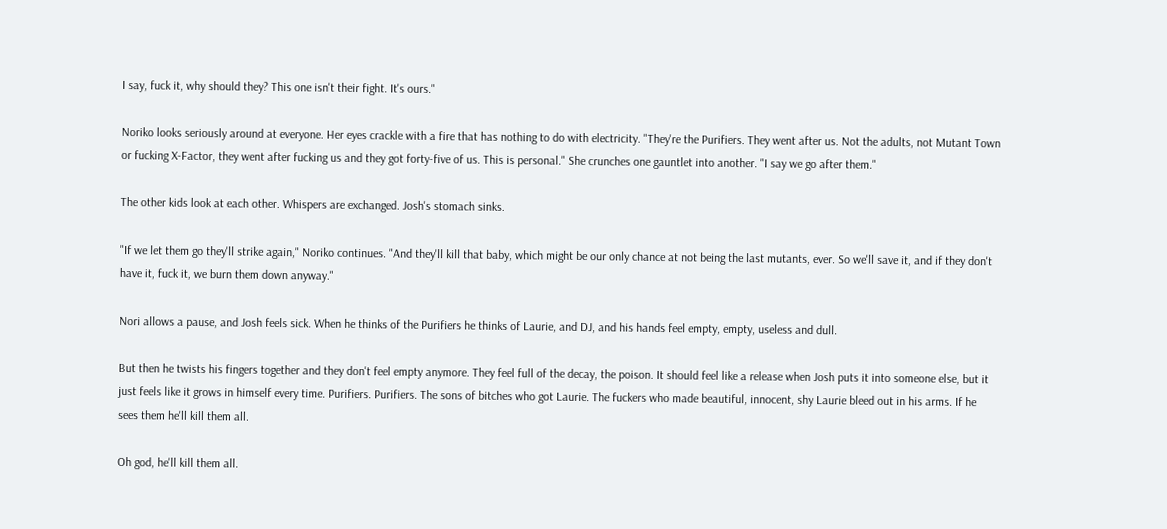I say, fuck it, why should they? This one isn't their fight. It's ours."

Noriko looks seriously around at everyone. Her eyes crackle with a fire that has nothing to do with electricity. "They're the Purifiers. They went after us. Not the adults, not Mutant Town or fucking X-Factor, they went after fucking us and they got forty-five of us. This is personal." She crunches one gauntlet into another. "I say we go after them."

The other kids look at each other. Whispers are exchanged. Josh's stomach sinks.

"If we let them go they'll strike again," Noriko continues. "And they'll kill that baby, which might be our only chance at not being the last mutants, ever. So we'll save it, and if they don't have it, fuck it, we burn them down anyway."

Nori allows a pause, and Josh feels sick. When he thinks of the Purifiers he thinks of Laurie, and DJ, and his hands feel empty, empty, useless and dull.

But then he twists his fingers together and they don't feel empty anymore. They feel full of the decay, the poison. It should feel like a release when Josh puts it into someone else, but it just feels like it grows in himself every time. Purifiers. Purifiers. The sons of bitches who got Laurie. The fuckers who made beautiful, innocent, shy Laurie bleed out in his arms. If he sees them he'll kill them all.

Oh god, he'll kill them all.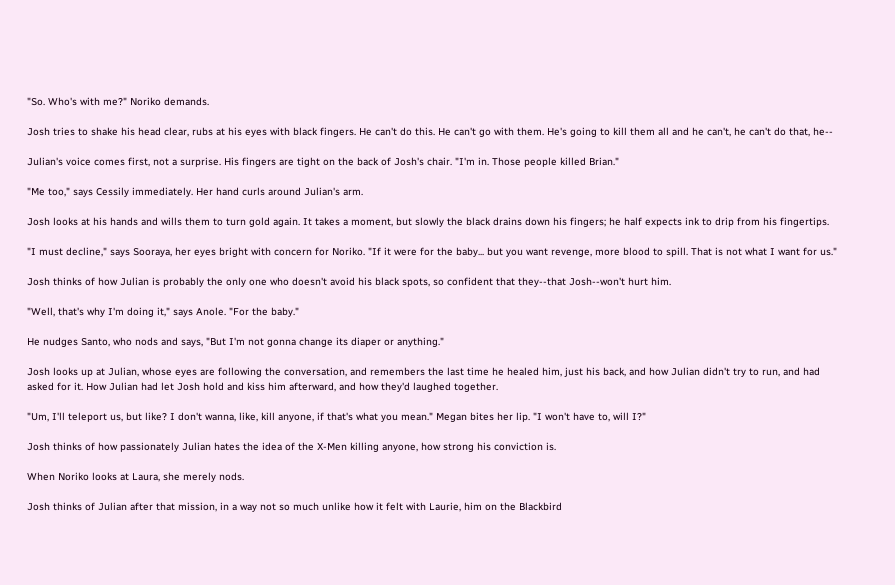"So. Who's with me?" Noriko demands.

Josh tries to shake his head clear, rubs at his eyes with black fingers. He can't do this. He can't go with them. He's going to kill them all and he can't, he can't do that, he--

Julian's voice comes first, not a surprise. His fingers are tight on the back of Josh's chair. "I'm in. Those people killed Brian."

"Me too," says Cessily immediately. Her hand curls around Julian's arm.

Josh looks at his hands and wills them to turn gold again. It takes a moment, but slowly the black drains down his fingers; he half expects ink to drip from his fingertips.

"I must decline," says Sooraya, her eyes bright with concern for Noriko. "If it were for the baby... but you want revenge, more blood to spill. That is not what I want for us."

Josh thinks of how Julian is probably the only one who doesn't avoid his black spots, so confident that they--that Josh--won't hurt him.

"Well, that's why I'm doing it," says Anole. "For the baby."

He nudges Santo, who nods and says, "But I'm not gonna change its diaper or anything."

Josh looks up at Julian, whose eyes are following the conversation, and remembers the last time he healed him, just his back, and how Julian didn't try to run, and had asked for it. How Julian had let Josh hold and kiss him afterward, and how they'd laughed together.

"Um, I'll teleport us, but like? I don't wanna, like, kill anyone, if that's what you mean." Megan bites her lip. "I won't have to, will I?"

Josh thinks of how passionately Julian hates the idea of the X-Men killing anyone, how strong his conviction is.

When Noriko looks at Laura, she merely nods.

Josh thinks of Julian after that mission, in a way not so much unlike how it felt with Laurie, him on the Blackbird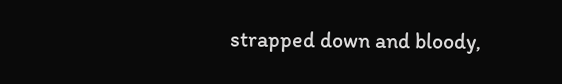strapped down and bloody,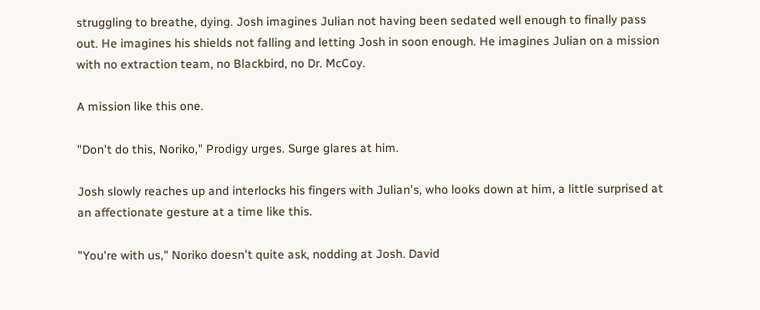struggling to breathe, dying. Josh imagines Julian not having been sedated well enough to finally pass out. He imagines his shields not falling and letting Josh in soon enough. He imagines Julian on a mission with no extraction team, no Blackbird, no Dr. McCoy.

A mission like this one.

"Don't do this, Noriko," Prodigy urges. Surge glares at him.

Josh slowly reaches up and interlocks his fingers with Julian's, who looks down at him, a little surprised at an affectionate gesture at a time like this.

"You're with us," Noriko doesn't quite ask, nodding at Josh. David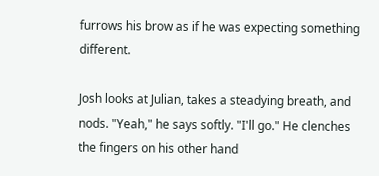furrows his brow as if he was expecting something different.

Josh looks at Julian, takes a steadying breath, and nods. "Yeah," he says softly. "I'll go." He clenches the fingers on his other hand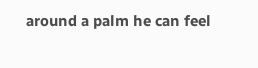around a palm he can feel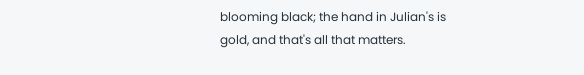blooming black; the hand in Julian's is gold, and that's all that matters.